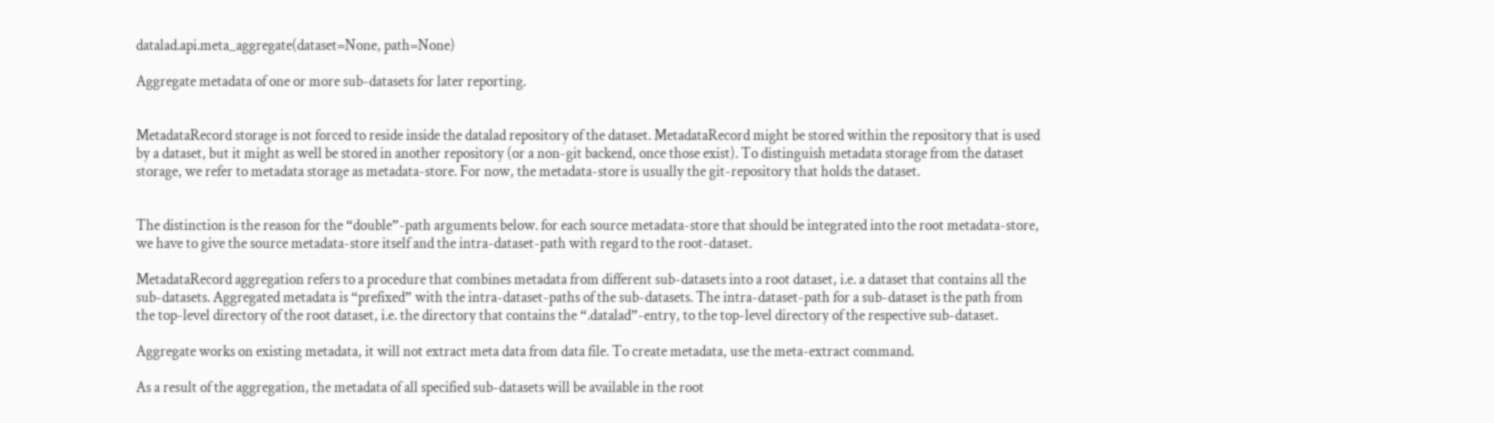datalad.api.meta_aggregate(dataset=None, path=None)

Aggregate metadata of one or more sub-datasets for later reporting.


MetadataRecord storage is not forced to reside inside the datalad repository of the dataset. MetadataRecord might be stored within the repository that is used by a dataset, but it might as well be stored in another repository (or a non-git backend, once those exist). To distinguish metadata storage from the dataset storage, we refer to metadata storage as metadata-store. For now, the metadata-store is usually the git-repository that holds the dataset.


The distinction is the reason for the “double”-path arguments below. for each source metadata-store that should be integrated into the root metadata-store, we have to give the source metadata-store itself and the intra-dataset-path with regard to the root-dataset.

MetadataRecord aggregation refers to a procedure that combines metadata from different sub-datasets into a root dataset, i.e. a dataset that contains all the sub-datasets. Aggregated metadata is “prefixed” with the intra-dataset-paths of the sub-datasets. The intra-dataset-path for a sub-dataset is the path from the top-level directory of the root dataset, i.e. the directory that contains the “.datalad”-entry, to the top-level directory of the respective sub-dataset.

Aggregate works on existing metadata, it will not extract meta data from data file. To create metadata, use the meta-extract command.

As a result of the aggregation, the metadata of all specified sub-datasets will be available in the root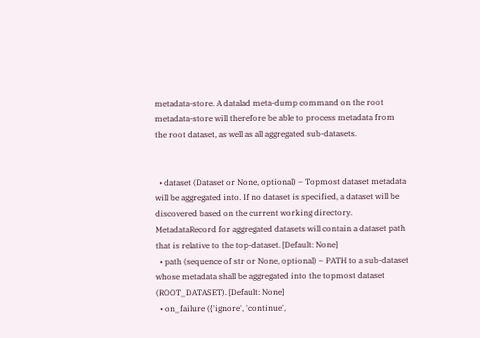metadata-store. A datalad meta-dump command on the root metadata-store will therefore be able to process metadata from the root dataset, as well as all aggregated sub-datasets.


  • dataset (Dataset or None, optional) – Topmost dataset metadata will be aggregated into. If no dataset is specified, a dataset will be discovered based on the current working directory. MetadataRecord for aggregated datasets will contain a dataset path that is relative to the top-dataset. [Default: None]
  • path (sequence of str or None, optional) – PATH to a sub-dataset whose metadata shall be aggregated into the topmost dataset (ROOT_DATASET). [Default: None]
  • on_failure ({'ignore', 'continue',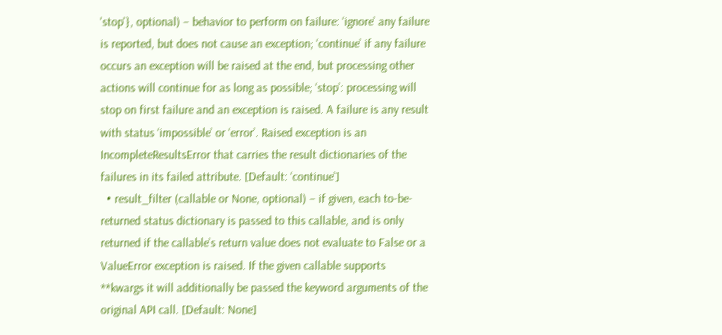'stop'}, optional) – behavior to perform on failure: ‘ignore’ any failure is reported, but does not cause an exception; ‘continue’ if any failure occurs an exception will be raised at the end, but processing other actions will continue for as long as possible; ‘stop’: processing will stop on first failure and an exception is raised. A failure is any result with status ‘impossible’ or ‘error’. Raised exception is an IncompleteResultsError that carries the result dictionaries of the failures in its failed attribute. [Default: ‘continue’]
  • result_filter (callable or None, optional) – if given, each to-be-returned status dictionary is passed to this callable, and is only returned if the callable’s return value does not evaluate to False or a ValueError exception is raised. If the given callable supports **kwargs it will additionally be passed the keyword arguments of the original API call. [Default: None]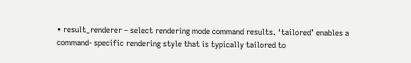• result_renderer – select rendering mode command results. ‘tailored’ enables a command- specific rendering style that is typically tailored to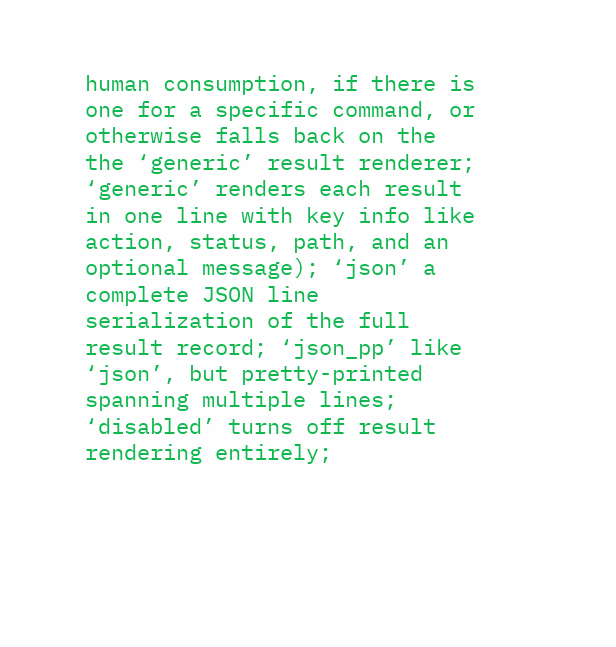human consumption, if there is one for a specific command, or otherwise falls back on the the ‘generic’ result renderer; ‘generic’ renders each result in one line with key info like action, status, path, and an optional message); ‘json’ a complete JSON line serialization of the full result record; ‘json_pp’ like ‘json’, but pretty-printed spanning multiple lines; ‘disabled’ turns off result rendering entirely;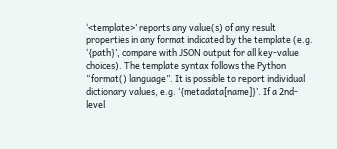‘<template>’ reports any value(s) of any result properties in any format indicated by the template (e.g. ‘{path}’, compare with JSON output for all key-value choices). The template syntax follows the Python “format() language”. It is possible to report individual dictionary values, e.g. ‘{metadata[name]}’. If a 2nd-level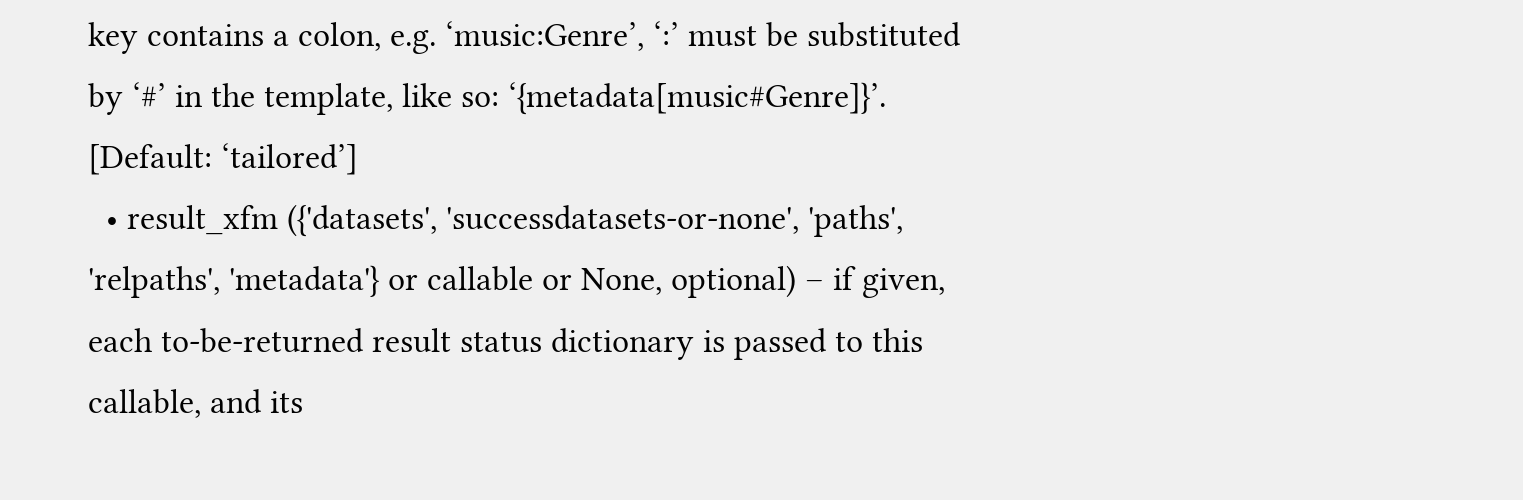key contains a colon, e.g. ‘music:Genre’, ‘:’ must be substituted by ‘#’ in the template, like so: ‘{metadata[music#Genre]}’. [Default: ‘tailored’]
  • result_xfm ({'datasets', 'successdatasets-or-none', 'paths', 'relpaths', 'metadata'} or callable or None, optional) – if given, each to-be-returned result status dictionary is passed to this callable, and its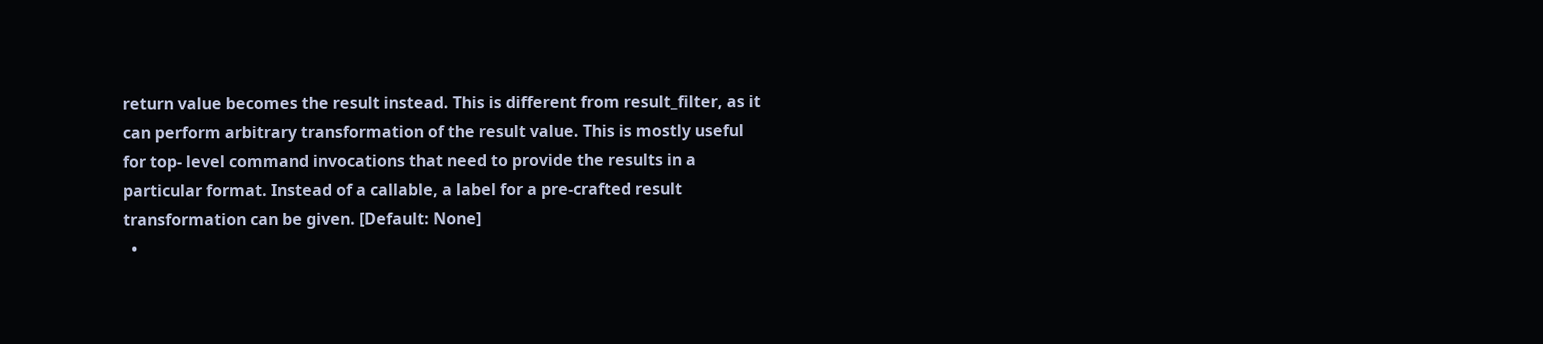return value becomes the result instead. This is different from result_filter, as it can perform arbitrary transformation of the result value. This is mostly useful for top- level command invocations that need to provide the results in a particular format. Instead of a callable, a label for a pre-crafted result transformation can be given. [Default: None]
  •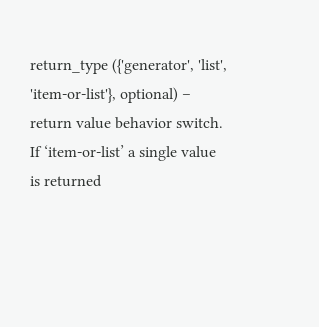return_type ({'generator', 'list', 'item-or-list'}, optional) – return value behavior switch. If ‘item-or-list’ a single value is returned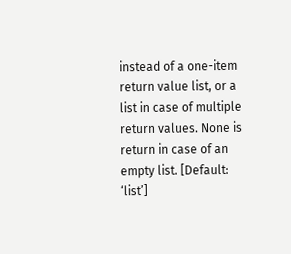instead of a one-item return value list, or a list in case of multiple return values. None is return in case of an empty list. [Default: ‘list’]